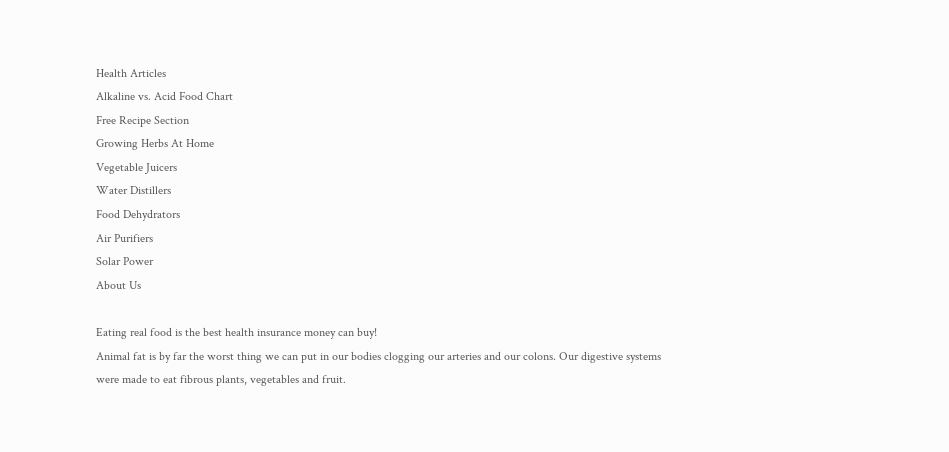Health Articles
Alkaline vs. Acid Food Chart
Free Recipe Section
Growing Herbs At Home
Vegetable Juicers
Water Distillers
Food Dehydrators
Air Purifiers
Solar Power
About Us

Eating real food is the best health insurance money can buy!
Animal fat is by far the worst thing we can put in our bodies clogging our arteries and our colons. Our digestive systems were made to eat fibrous plants, vegetables and fruit.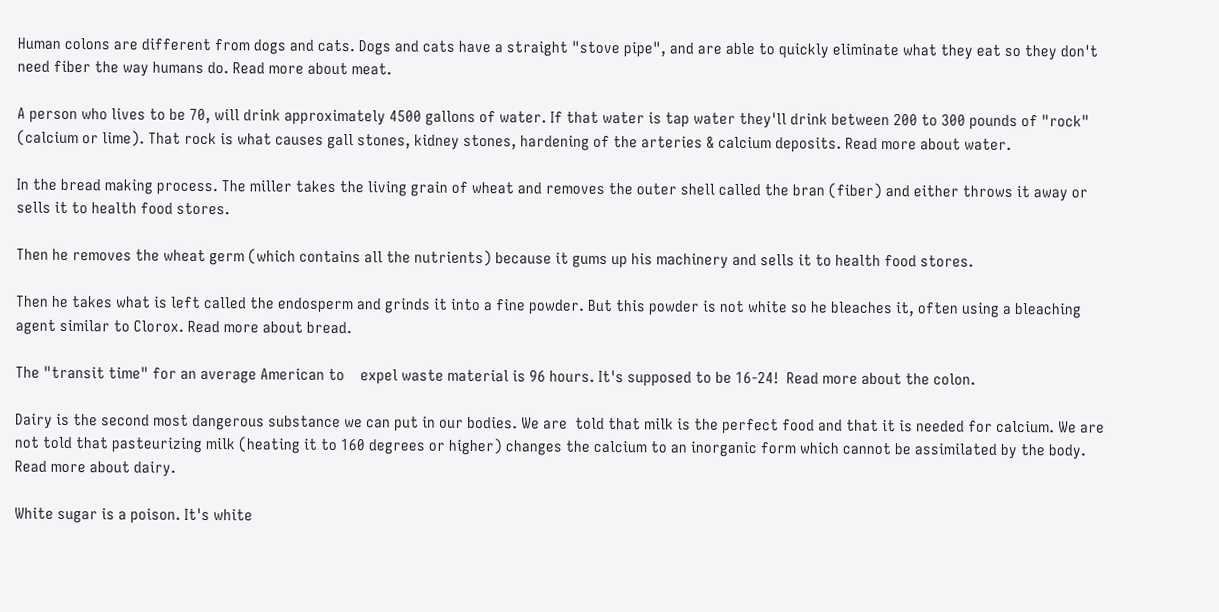Human colons are different from dogs and cats. Dogs and cats have a straight "stove pipe", and are able to quickly eliminate what they eat so they don't need fiber the way humans do. Read more about meat.

A person who lives to be 70, will drink approximately 4500 gallons of water. If that water is tap water they'll drink between 200 to 300 pounds of "rock" (calcium or lime). That rock is what causes gall stones, kidney stones, hardening of the arteries & calcium deposits. Read more about water.

In the bread making process. The miller takes the living grain of wheat and removes the outer shell called the bran (fiber) and either throws it away or sells it to health food stores.

Then he removes the wheat germ (which contains all the nutrients) because it gums up his machinery and sells it to health food stores.

Then he takes what is left called the endosperm and grinds it into a fine powder. But this powder is not white so he bleaches it, often using a bleaching agent similar to Clorox. Read more about bread.

The "transit time" for an average American to    expel waste material is 96 hours. It's supposed to be 16-24!  Read more about the colon.

Dairy is the second most dangerous substance we can put in our bodies. We are  told that milk is the perfect food and that it is needed for calcium. We are not told that pasteurizing milk (heating it to 160 degrees or higher) changes the calcium to an inorganic form which cannot be assimilated by the body. Read more about dairy.

White sugar is a poison. It's white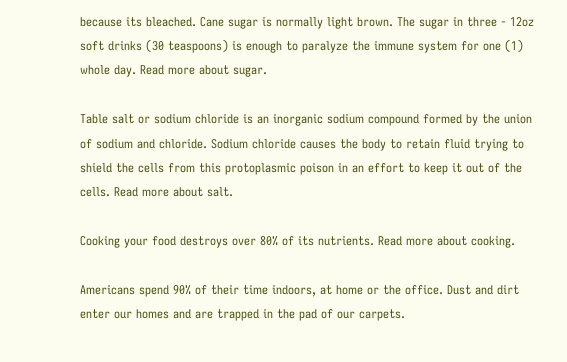because its bleached. Cane sugar is normally light brown. The sugar in three - 12oz soft drinks (30 teaspoons) is enough to paralyze the immune system for one (1) whole day. Read more about sugar.

Table salt or sodium chloride is an inorganic sodium compound formed by the union of sodium and chloride. Sodium chloride causes the body to retain fluid trying to shield the cells from this protoplasmic poison in an effort to keep it out of the cells. Read more about salt.

Cooking your food destroys over 80% of its nutrients. Read more about cooking.

Americans spend 90% of their time indoors, at home or the office. Dust and dirt enter our homes and are trapped in the pad of our carpets.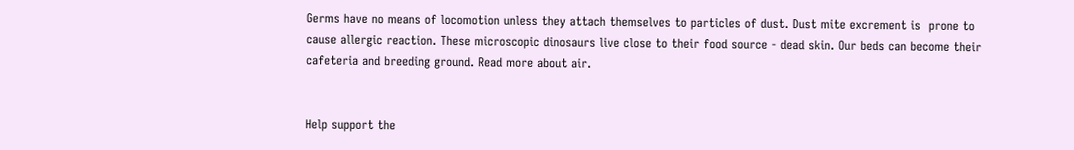Germs have no means of locomotion unless they attach themselves to particles of dust. Dust mite excrement is  prone to cause allergic reaction. These microscopic dinosaurs live close to their food source - dead skin. Our beds can become their cafeteria and breeding ground. Read more about air.


Help support the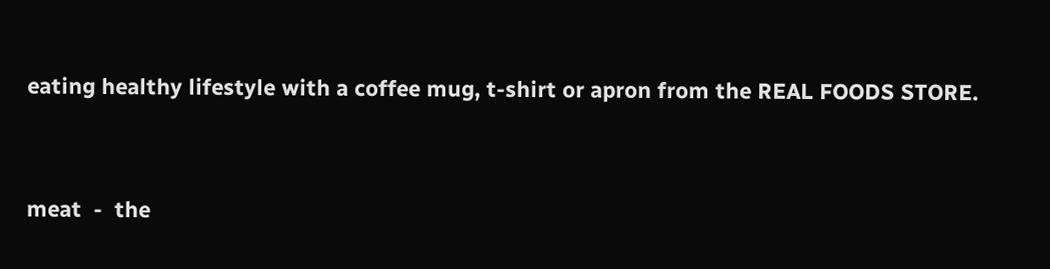eating healthy lifestyle with a coffee mug, t-shirt or apron from the REAL FOODS STORE.



meat  -  the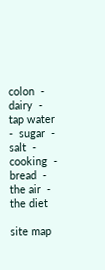colon  -  dairy  -  tap water  -  sugar  -  salt  -  cooking  -  bread  -  the air  -  the diet

site map